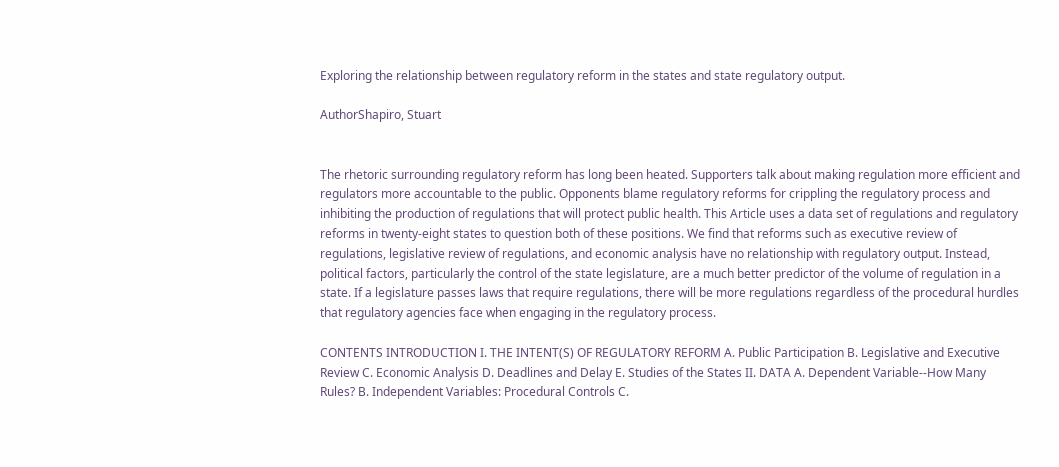Exploring the relationship between regulatory reform in the states and state regulatory output.

AuthorShapiro, Stuart


The rhetoric surrounding regulatory reform has long been heated. Supporters talk about making regulation more efficient and regulators more accountable to the public. Opponents blame regulatory reforms for crippling the regulatory process and inhibiting the production of regulations that will protect public health. This Article uses a data set of regulations and regulatory reforms in twenty-eight states to question both of these positions. We find that reforms such as executive review of regulations, legislative review of regulations, and economic analysis have no relationship with regulatory output. Instead, political factors, particularly the control of the state legislature, are a much better predictor of the volume of regulation in a state. If a legislature passes laws that require regulations, there will be more regulations regardless of the procedural hurdles that regulatory agencies face when engaging in the regulatory process.

CONTENTS INTRODUCTION I. THE INTENT(S) OF REGULATORY REFORM A. Public Participation B. Legislative and Executive Review C. Economic Analysis D. Deadlines and Delay E. Studies of the States II. DATA A. Dependent Variable--How Many Rules? B. Independent Variables: Procedural Controls C.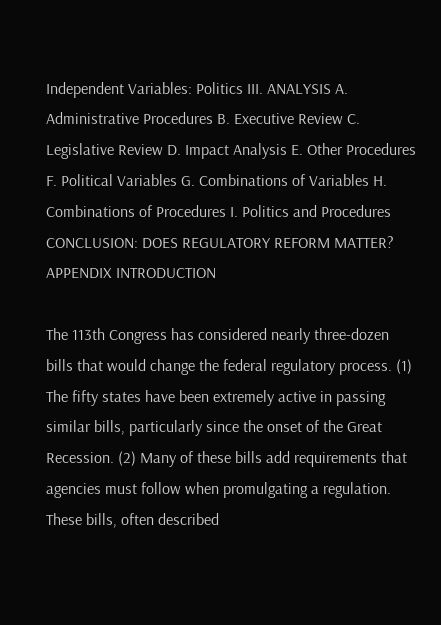Independent Variables: Politics III. ANALYSIS A. Administrative Procedures B. Executive Review C. Legislative Review D. Impact Analysis E. Other Procedures F. Political Variables G. Combinations of Variables H. Combinations of Procedures I. Politics and Procedures CONCLUSION: DOES REGULATORY REFORM MATTER? APPENDIX INTRODUCTION

The 113th Congress has considered nearly three-dozen bills that would change the federal regulatory process. (1) The fifty states have been extremely active in passing similar bills, particularly since the onset of the Great Recession. (2) Many of these bills add requirements that agencies must follow when promulgating a regulation. These bills, often described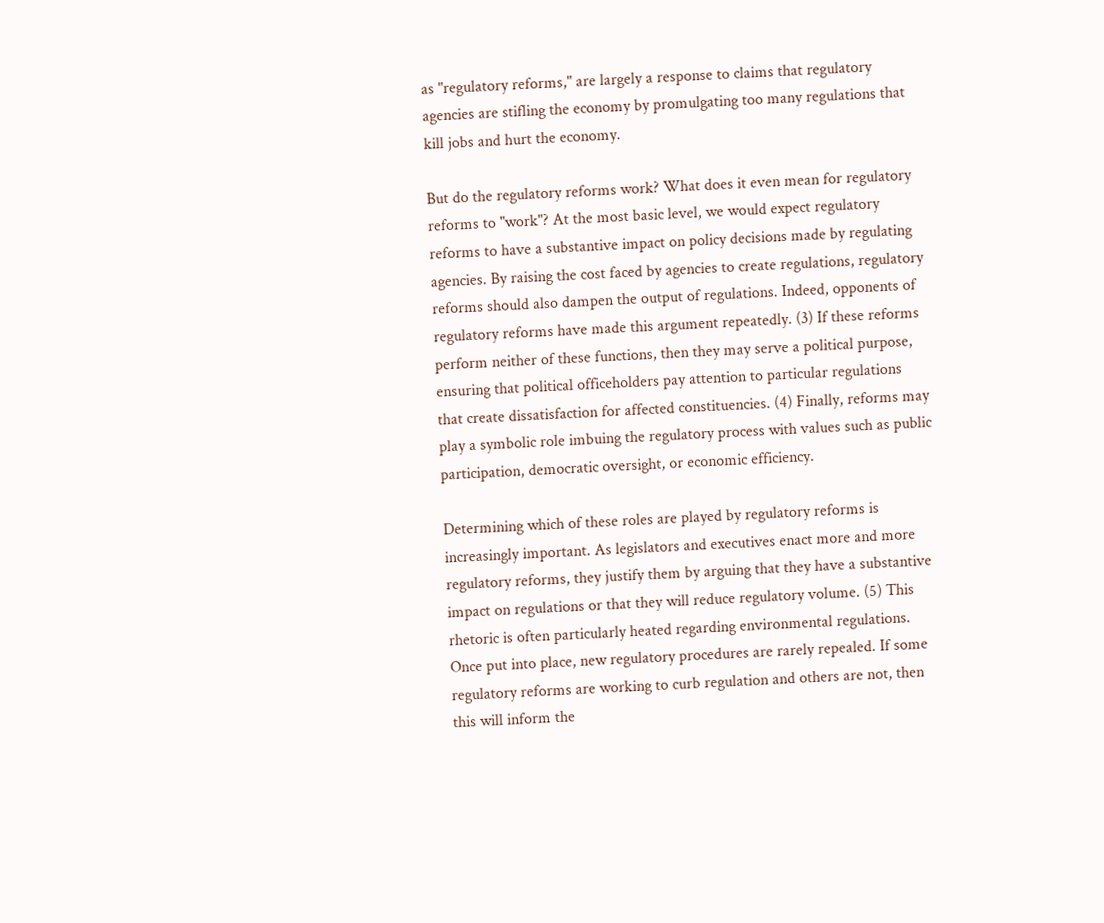as "regulatory reforms," are largely a response to claims that regulatory agencies are stifling the economy by promulgating too many regulations that kill jobs and hurt the economy.

But do the regulatory reforms work? What does it even mean for regulatory reforms to "work"? At the most basic level, we would expect regulatory reforms to have a substantive impact on policy decisions made by regulating agencies. By raising the cost faced by agencies to create regulations, regulatory reforms should also dampen the output of regulations. Indeed, opponents of regulatory reforms have made this argument repeatedly. (3) If these reforms perform neither of these functions, then they may serve a political purpose, ensuring that political officeholders pay attention to particular regulations that create dissatisfaction for affected constituencies. (4) Finally, reforms may play a symbolic role imbuing the regulatory process with values such as public participation, democratic oversight, or economic efficiency.

Determining which of these roles are played by regulatory reforms is increasingly important. As legislators and executives enact more and more regulatory reforms, they justify them by arguing that they have a substantive impact on regulations or that they will reduce regulatory volume. (5) This rhetoric is often particularly heated regarding environmental regulations. Once put into place, new regulatory procedures are rarely repealed. If some regulatory reforms are working to curb regulation and others are not, then this will inform the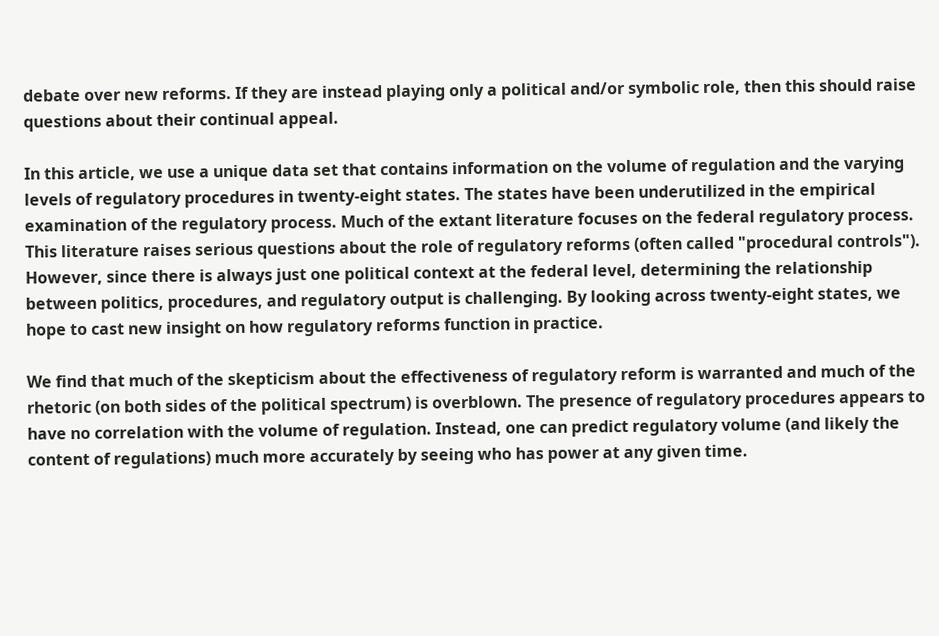debate over new reforms. If they are instead playing only a political and/or symbolic role, then this should raise questions about their continual appeal.

In this article, we use a unique data set that contains information on the volume of regulation and the varying levels of regulatory procedures in twenty-eight states. The states have been underutilized in the empirical examination of the regulatory process. Much of the extant literature focuses on the federal regulatory process. This literature raises serious questions about the role of regulatory reforms (often called "procedural controls"). However, since there is always just one political context at the federal level, determining the relationship between politics, procedures, and regulatory output is challenging. By looking across twenty-eight states, we hope to cast new insight on how regulatory reforms function in practice.

We find that much of the skepticism about the effectiveness of regulatory reform is warranted and much of the rhetoric (on both sides of the political spectrum) is overblown. The presence of regulatory procedures appears to have no correlation with the volume of regulation. Instead, one can predict regulatory volume (and likely the content of regulations) much more accurately by seeing who has power at any given time.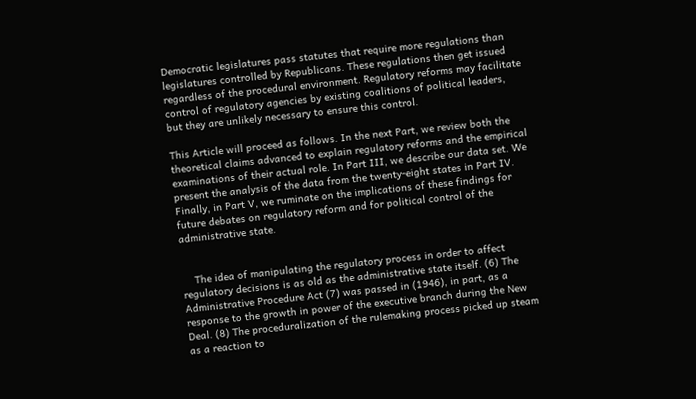Democratic legislatures pass statutes that require more regulations than legislatures controlled by Republicans. These regulations then get issued regardless of the procedural environment. Regulatory reforms may facilitate control of regulatory agencies by existing coalitions of political leaders, but they are unlikely necessary to ensure this control.

This Article will proceed as follows. In the next Part, we review both the theoretical claims advanced to explain regulatory reforms and the empirical examinations of their actual role. In Part III, we describe our data set. We present the analysis of the data from the twenty-eight states in Part IV. Finally, in Part V, we ruminate on the implications of these findings for future debates on regulatory reform and for political control of the administrative state.


    The idea of manipulating the regulatory process in order to affect regulatory decisions is as old as the administrative state itself. (6) The Administrative Procedure Act (7) was passed in (1946), in part, as a response to the growth in power of the executive branch during the New Deal. (8) The proceduralization of the rulemaking process picked up steam as a reaction to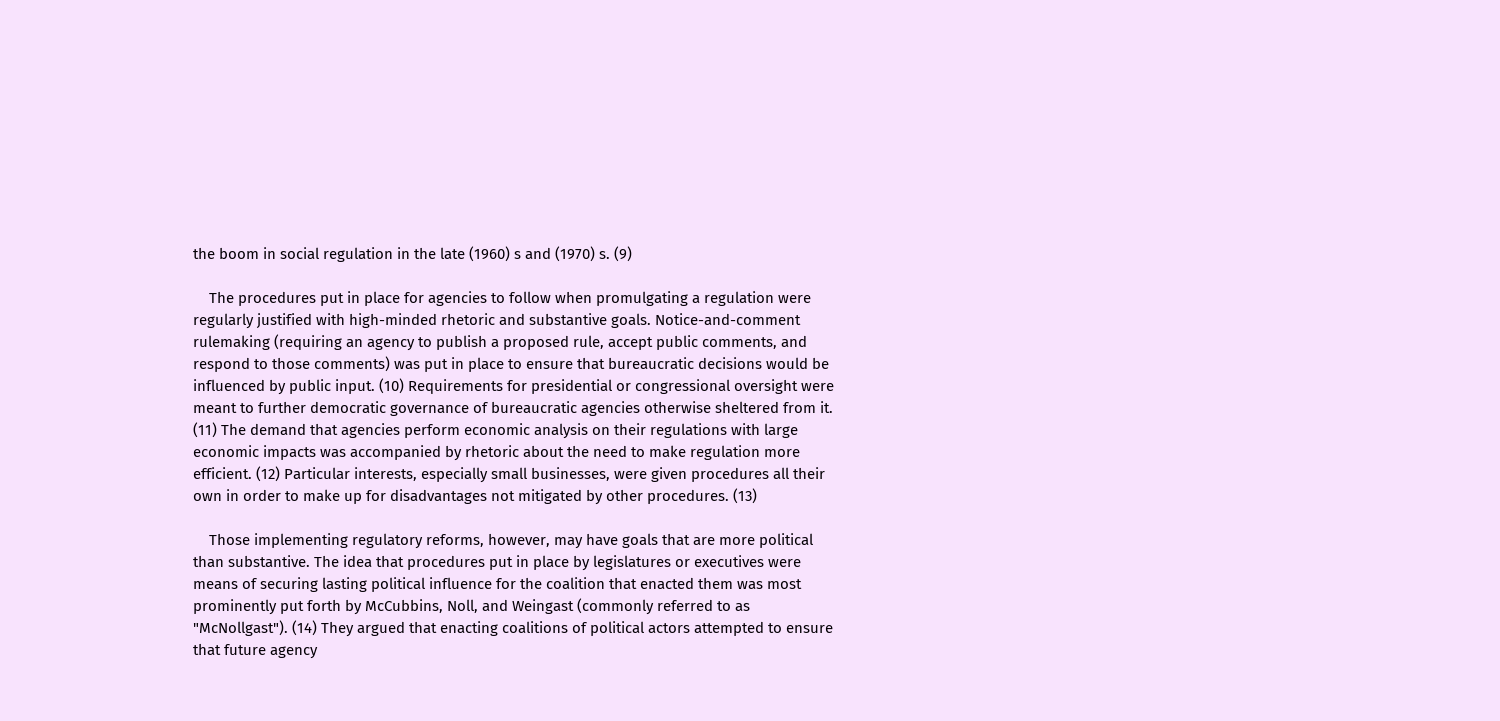the boom in social regulation in the late (1960) s and (1970) s. (9)

    The procedures put in place for agencies to follow when promulgating a regulation were regularly justified with high-minded rhetoric and substantive goals. Notice-and-comment rulemaking (requiring an agency to publish a proposed rule, accept public comments, and respond to those comments) was put in place to ensure that bureaucratic decisions would be influenced by public input. (10) Requirements for presidential or congressional oversight were meant to further democratic governance of bureaucratic agencies otherwise sheltered from it. (11) The demand that agencies perform economic analysis on their regulations with large economic impacts was accompanied by rhetoric about the need to make regulation more efficient. (12) Particular interests, especially small businesses, were given procedures all their own in order to make up for disadvantages not mitigated by other procedures. (13)

    Those implementing regulatory reforms, however, may have goals that are more political than substantive. The idea that procedures put in place by legislatures or executives were means of securing lasting political influence for the coalition that enacted them was most prominently put forth by McCubbins, Noll, and Weingast (commonly referred to as "McNollgast"). (14) They argued that enacting coalitions of political actors attempted to ensure that future agency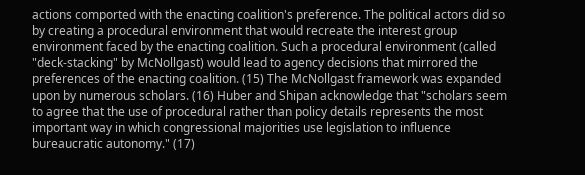actions comported with the enacting coalition's preference. The political actors did so by creating a procedural environment that would recreate the interest group environment faced by the enacting coalition. Such a procedural environment (called "deck-stacking" by McNollgast) would lead to agency decisions that mirrored the preferences of the enacting coalition. (15) The McNollgast framework was expanded upon by numerous scholars. (16) Huber and Shipan acknowledge that "scholars seem to agree that the use of procedural rather than policy details represents the most important way in which congressional majorities use legislation to influence bureaucratic autonomy." (17)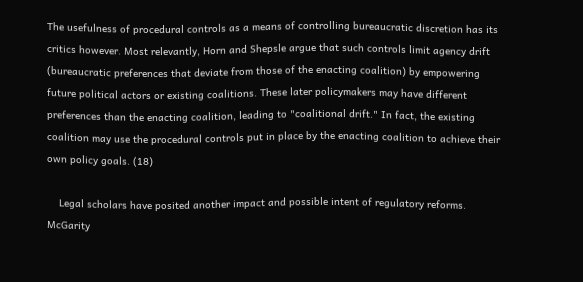The usefulness of procedural controls as a means of controlling bureaucratic discretion has its critics however. Most relevantly, Horn and Shepsle argue that such controls limit agency drift (bureaucratic preferences that deviate from those of the enacting coalition) by empowering future political actors or existing coalitions. These later policymakers may have different preferences than the enacting coalition, leading to "coalitional drift." In fact, the existing coalition may use the procedural controls put in place by the enacting coalition to achieve their own policy goals. (18)

    Legal scholars have posited another impact and possible intent of regulatory reforms. McGarity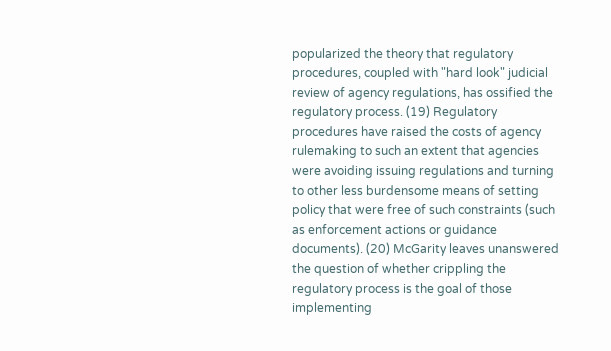popularized the theory that regulatory procedures, coupled with "hard look" judicial review of agency regulations, has ossified the regulatory process. (19) Regulatory procedures have raised the costs of agency rulemaking to such an extent that agencies were avoiding issuing regulations and turning to other less burdensome means of setting policy that were free of such constraints (such as enforcement actions or guidance documents). (20) McGarity leaves unanswered the question of whether crippling the regulatory process is the goal of those implementing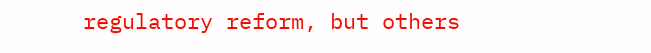regulatory reform, but others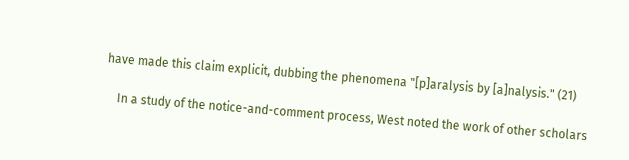have made this claim explicit, dubbing the phenomena "[p]aralysis by [a]nalysis." (21)

    In a study of the notice-and-comment process, West noted the work of other scholars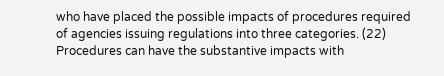who have placed the possible impacts of procedures required of agencies issuing regulations into three categories. (22) Procedures can have the substantive impacts with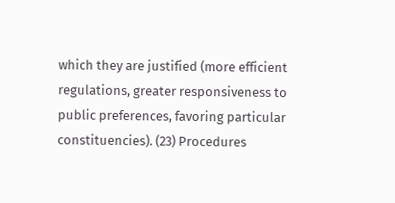which they are justified (more efficient regulations, greater responsiveness to public preferences, favoring particular constituencies). (23) Procedures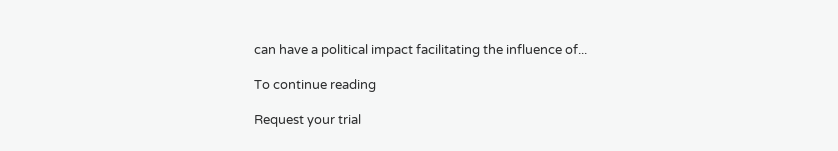can have a political impact facilitating the influence of...

To continue reading

Request your trial